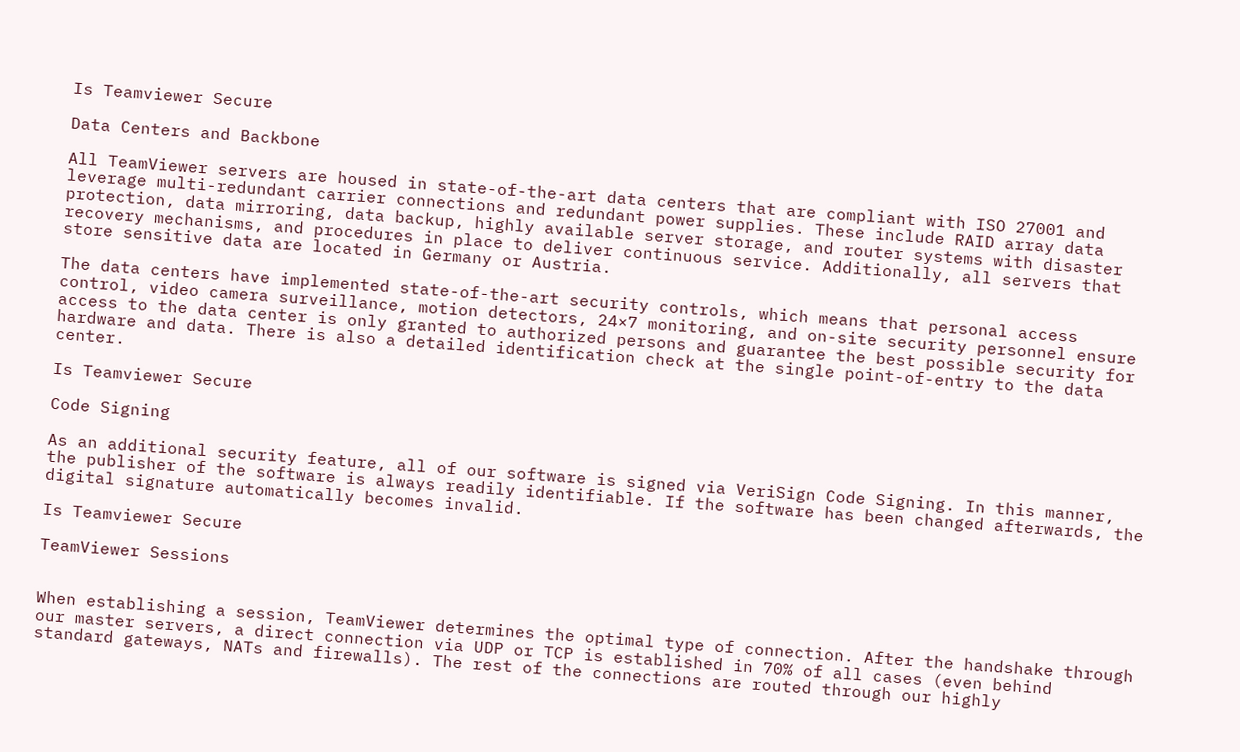Is Teamviewer Secure

Data Centers and Backbone

All TeamViewer servers are housed in state-of-the-art data centers that are compliant with ISO 27001 and leverage multi-redundant carrier connections and redundant power supplies. These include RAID array data protection, data mirroring, data backup, highly available server storage, and router systems with disaster recovery mechanisms, and procedures in place to deliver continuous service. Additionally, all servers that store sensitive data are located in Germany or Austria.

The data centers have implemented state-of-the-art security controls, which means that personal access control, video camera surveillance, motion detectors, 24×7 monitoring, and on-site security personnel ensure access to the data center is only granted to authorized persons and guarantee the best possible security for hardware and data. There is also a detailed identification check at the single point-of-entry to the data center.

Is Teamviewer Secure

Code Signing

As an additional security feature, all of our software is signed via VeriSign Code Signing. In this manner, the publisher of the software is always readily identifiable. If the software has been changed afterwards, the digital signature automatically becomes invalid.

Is Teamviewer Secure

TeamViewer Sessions


When establishing a session, TeamViewer determines the optimal type of connection. After the handshake through our master servers, a direct connection via UDP or TCP is established in 70% of all cases (even behind standard gateways, NATs and firewalls). The rest of the connections are routed through our highly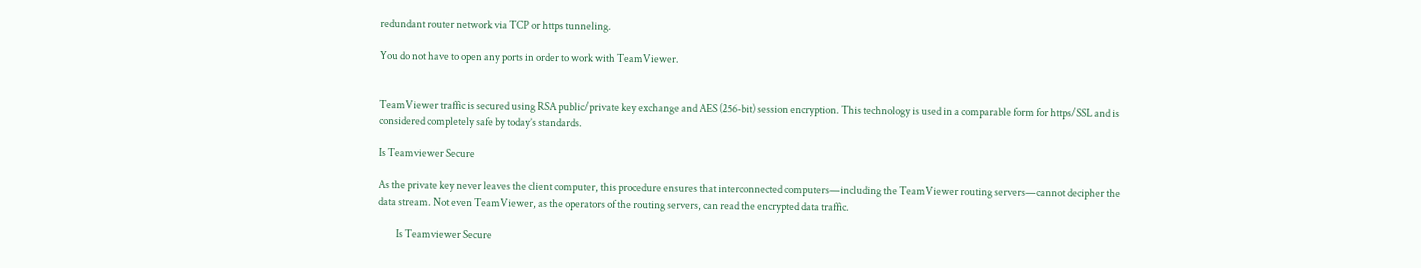redundant router network via TCP or https tunneling.

You do not have to open any ports in order to work with TeamViewer.


TeamViewer traffic is secured using RSA public/private key exchange and AES (256-bit) session encryption. This technology is used in a comparable form for https/SSL and is considered completely safe by today’s standards.

Is Teamviewer Secure

As the private key never leaves the client computer, this procedure ensures that interconnected computers—including the TeamViewer routing servers—cannot decipher the data stream. Not even TeamViewer, as the operators of the routing servers, can read the encrypted data traffic.

         Is Teamviewer Secure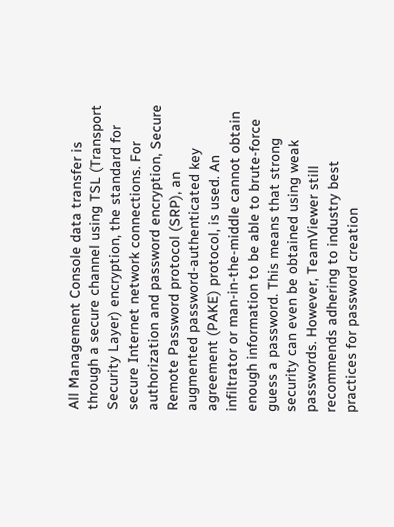All Management Console data transfer is through a secure channel using TSL (Transport Security Layer) encryption, the standard for secure Internet network connections. For authorization and password encryption, Secure Remote Password protocol (SRP), an augmented password-authenticated key agreement (PAKE) protocol, is used. An infiltrator or man-in-the-middle cannot obtain enough information to be able to brute-force guess a password. This means that strong security can even be obtained using weak passwords. However, TeamViewer still recommends adhering to industry best practices for password creation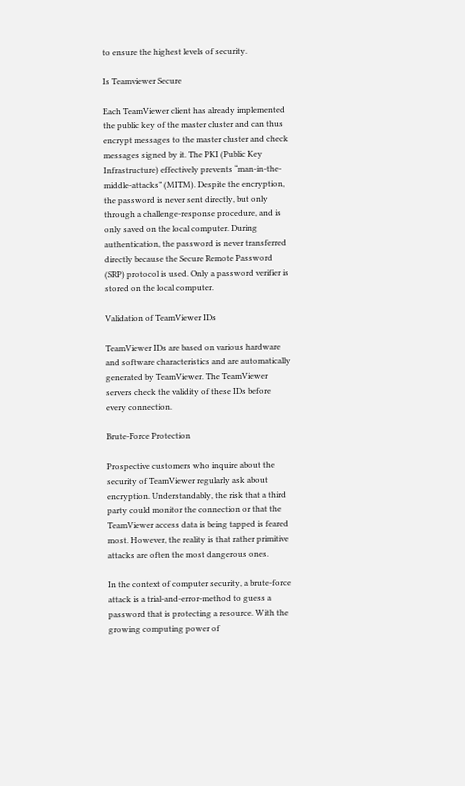to ensure the highest levels of security.

Is Teamviewer Secure

Each TeamViewer client has already implemented the public key of the master cluster and can thus encrypt messages to the master cluster and check messages signed by it. The PKI (Public Key Infrastructure) effectively prevents “man-in-the-middle-attacks” (MITM). Despite the encryption, the password is never sent directly, but only through a challenge-response procedure, and is only saved on the local computer. During authentication, the password is never transferred directly because the Secure Remote Password (SRP) protocol is used. Only a password verifier is stored on the local computer.

Validation of TeamViewer IDs

TeamViewer IDs are based on various hardware and software characteristics and are automatically generated by TeamViewer. The TeamViewer servers check the validity of these IDs before every connection.

Brute-Force Protection

Prospective customers who inquire about the security of TeamViewer regularly ask about encryption. Understandably, the risk that a third party could monitor the connection or that the TeamViewer access data is being tapped is feared most. However, the reality is that rather primitive attacks are often the most dangerous ones.

In the context of computer security, a brute-force attack is a trial-and-error-method to guess a password that is protecting a resource. With the growing computing power of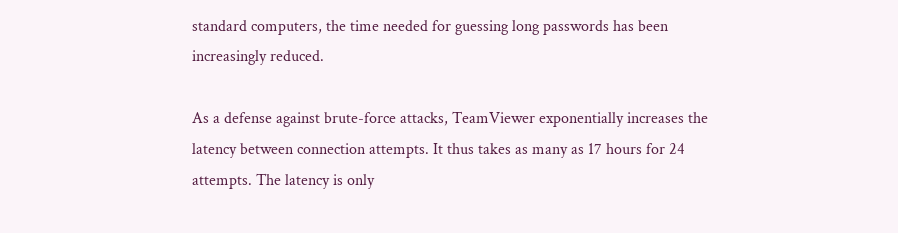standard computers, the time needed for guessing long passwords has been increasingly reduced.

As a defense against brute-force attacks, TeamViewer exponentially increases the latency between connection attempts. It thus takes as many as 17 hours for 24 attempts. The latency is only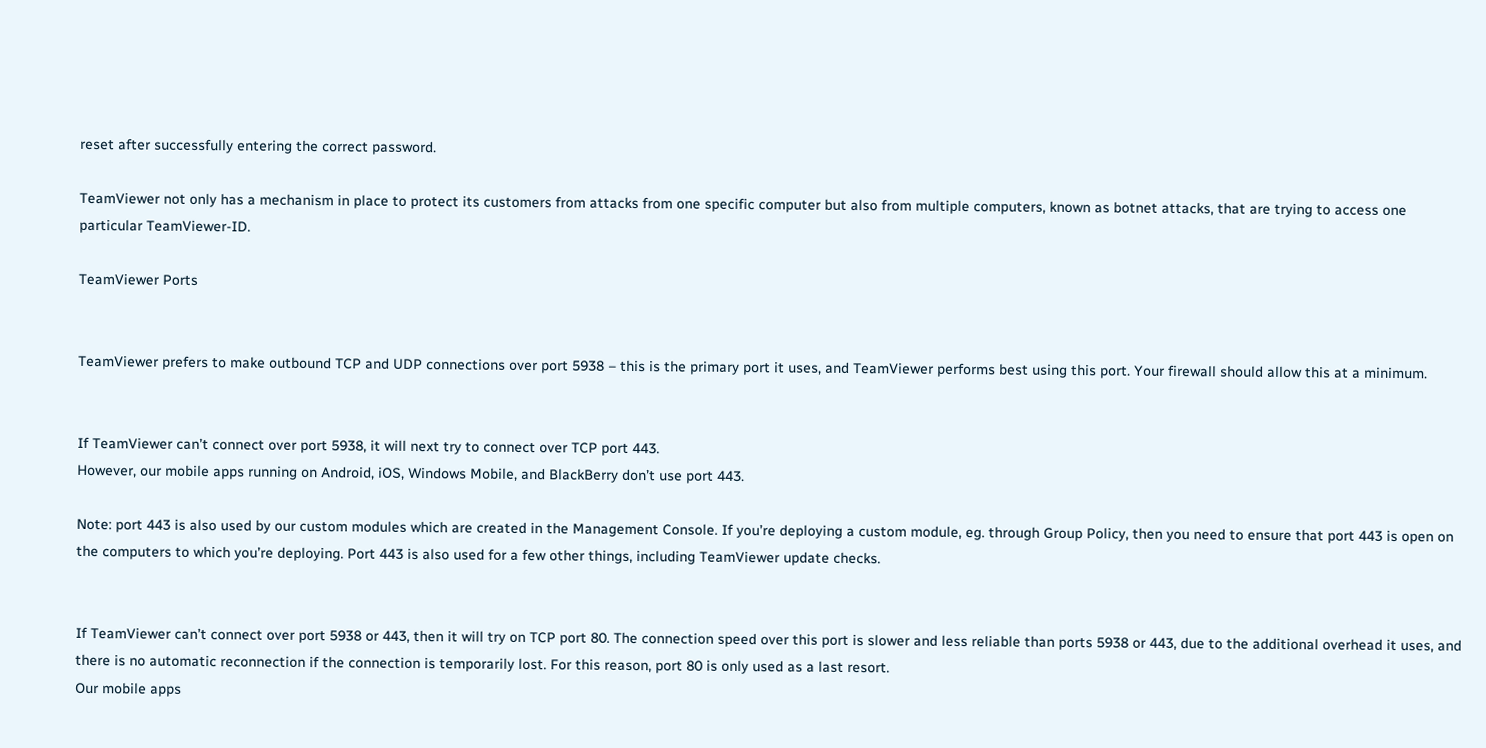reset after successfully entering the correct password.

TeamViewer not only has a mechanism in place to protect its customers from attacks from one specific computer but also from multiple computers, known as botnet attacks, that are trying to access one particular TeamViewer-ID.

TeamViewer Ports


TeamViewer prefers to make outbound TCP and UDP connections over port 5938 – this is the primary port it uses, and TeamViewer performs best using this port. Your firewall should allow this at a minimum.


If TeamViewer can’t connect over port 5938, it will next try to connect over TCP port 443.
However, our mobile apps running on Android, iOS, Windows Mobile, and BlackBerry don’t use port 443.

Note: port 443 is also used by our custom modules which are created in the Management Console. If you’re deploying a custom module, eg. through Group Policy, then you need to ensure that port 443 is open on the computers to which you’re deploying. Port 443 is also used for a few other things, including TeamViewer update checks.


If TeamViewer can’t connect over port 5938 or 443, then it will try on TCP port 80. The connection speed over this port is slower and less reliable than ports 5938 or 443, due to the additional overhead it uses, and there is no automatic reconnection if the connection is temporarily lost. For this reason, port 80 is only used as a last resort.
Our mobile apps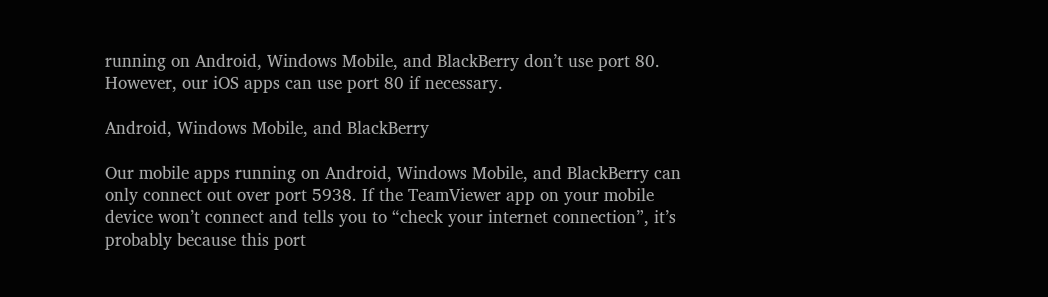running on Android, Windows Mobile, and BlackBerry don’t use port 80. However, our iOS apps can use port 80 if necessary.

Android, Windows Mobile, and BlackBerry

Our mobile apps running on Android, Windows Mobile, and BlackBerry can only connect out over port 5938. If the TeamViewer app on your mobile device won’t connect and tells you to “check your internet connection”, it’s probably because this port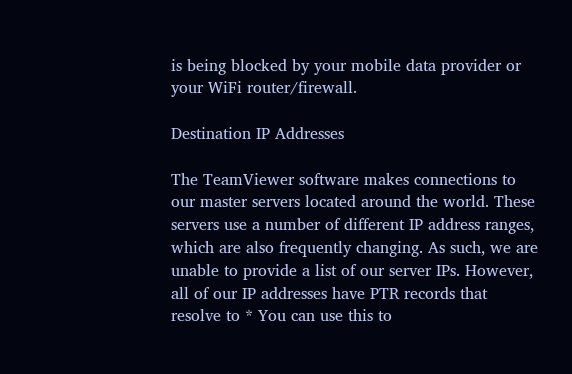is being blocked by your mobile data provider or your WiFi router/firewall.

Destination IP Addresses

The TeamViewer software makes connections to our master servers located around the world. These servers use a number of different IP address ranges, which are also frequently changing. As such, we are unable to provide a list of our server IPs. However, all of our IP addresses have PTR records that resolve to * You can use this to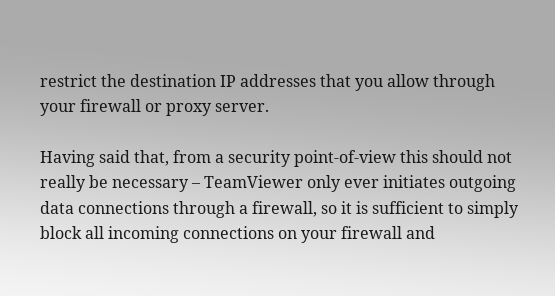restrict the destination IP addresses that you allow through your firewall or proxy server.

Having said that, from a security point-of-view this should not really be necessary – TeamViewer only ever initiates outgoing data connections through a firewall, so it is sufficient to simply block all incoming connections on your firewall and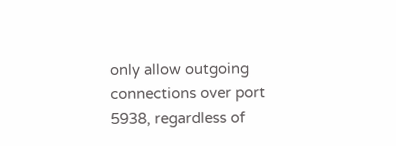only allow outgoing connections over port 5938, regardless of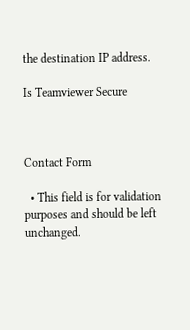the destination IP address.

Is Teamviewer Secure



Contact Form

  • This field is for validation purposes and should be left unchanged.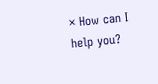× How can I help you?